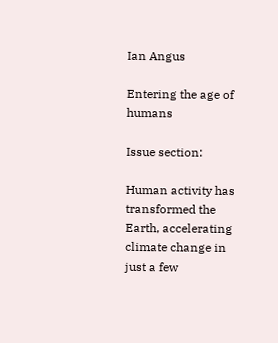Ian Angus

Entering the age of humans

Issue section:

Human activity has transformed the Earth, accelerating climate change in just a few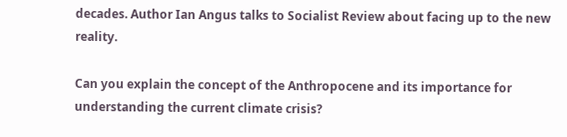decades. Author Ian Angus talks to Socialist Review about facing up to the new reality.

Can you explain the concept of the Anthropocene and its importance for understanding the current climate crisis?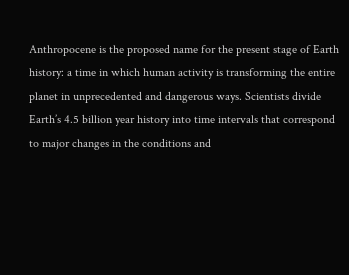Anthropocene is the proposed name for the present stage of Earth history: a time in which human activity is transforming the entire planet in unprecedented and dangerous ways. Scientists divide Earth’s 4.5 billion year history into time intervals that correspond to major changes in the conditions and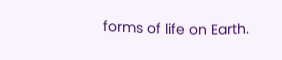forms of life on Earth.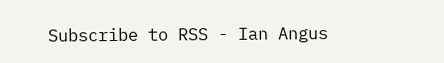Subscribe to RSS - Ian Angus